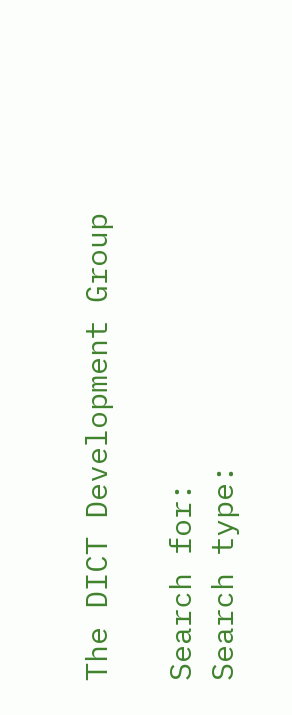The DICT Development Group

Search for:
Search type: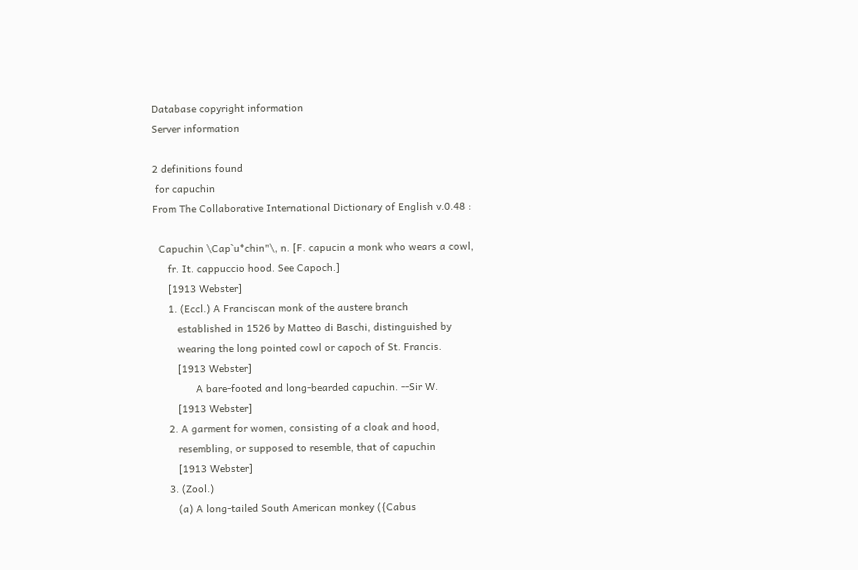Database copyright information
Server information

2 definitions found
 for capuchin
From The Collaborative International Dictionary of English v.0.48 :

  Capuchin \Cap`u*chin"\, n. [F. capucin a monk who wears a cowl,
     fr. It. cappuccio hood. See Capoch.]
     [1913 Webster]
     1. (Eccl.) A Franciscan monk of the austere branch
        established in 1526 by Matteo di Baschi, distinguished by
        wearing the long pointed cowl or capoch of St. Francis.
        [1913 Webster]
              A bare-footed and long-bearded capuchin. --Sir W.
        [1913 Webster]
     2. A garment for women, consisting of a cloak and hood,
        resembling, or supposed to resemble, that of capuchin
        [1913 Webster]
     3. (Zool.)
        (a) A long-tailed South American monkey ({Cabus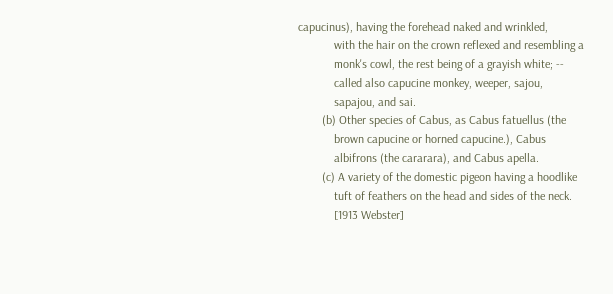capucinus), having the forehead naked and wrinkled,
            with the hair on the crown reflexed and resembling a
            monk's cowl, the rest being of a grayish white; --
            called also capucine monkey, weeper, sajou,
            sapajou, and sai.
        (b) Other species of Cabus, as Cabus fatuellus (the
            brown capucine or horned capucine.), Cabus
            albifrons (the cararara), and Cabus apella.
        (c) A variety of the domestic pigeon having a hoodlike
            tuft of feathers on the head and sides of the neck.
            [1913 Webster]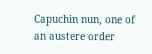Capuchin nun, one of an austere order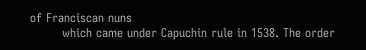of Franciscan nuns
        which came under Capuchin rule in 1538. The order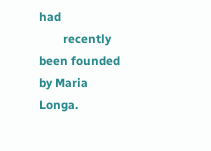had
        recently been founded by Maria Longa.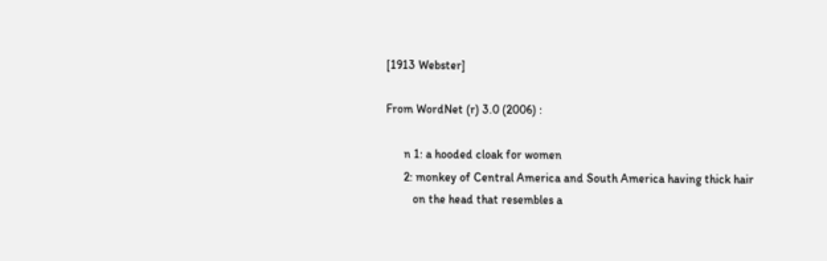[1913 Webster]

From WordNet (r) 3.0 (2006) :

      n 1: a hooded cloak for women
      2: monkey of Central America and South America having thick hair
         on the head that resembles a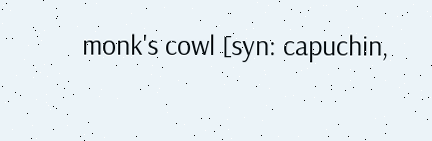monk's cowl [syn: capuchin,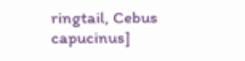ringtail, Cebus capucinus]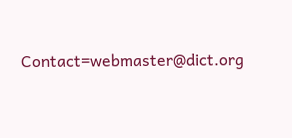Contact=webmaster@dict.org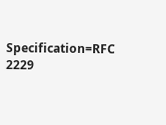Specification=RFC 2229